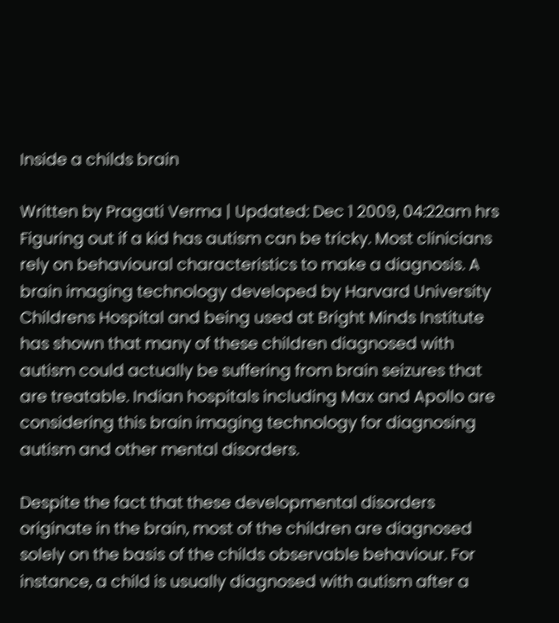Inside a childs brain

Written by Pragati Verma | Updated: Dec 1 2009, 04:22am hrs
Figuring out if a kid has autism can be tricky. Most clinicians rely on behavioural characteristics to make a diagnosis. A brain imaging technology developed by Harvard University Childrens Hospital and being used at Bright Minds Institute has shown that many of these children diagnosed with autism could actually be suffering from brain seizures that are treatable. Indian hospitals including Max and Apollo are considering this brain imaging technology for diagnosing autism and other mental disorders.

Despite the fact that these developmental disorders originate in the brain, most of the children are diagnosed solely on the basis of the childs observable behaviour. For instance, a child is usually diagnosed with autism after a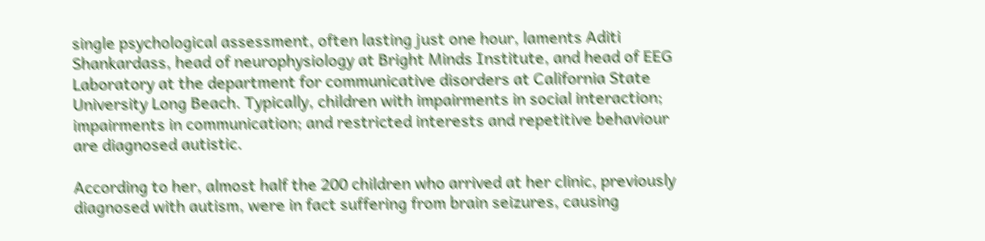single psychological assessment, often lasting just one hour, laments Aditi Shankardass, head of neurophysiology at Bright Minds Institute, and head of EEG Laboratory at the department for communicative disorders at California State University Long Beach. Typically, children with impairments in social interaction; impairments in communication; and restricted interests and repetitive behaviour are diagnosed autistic.

According to her, almost half the 200 children who arrived at her clinic, previously diagnosed with autism, were in fact suffering from brain seizures, causing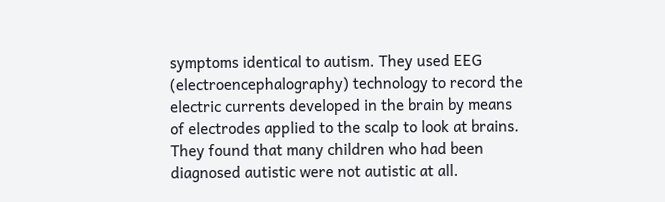symptoms identical to autism. They used EEG (electroencephalography) technology to record the electric currents developed in the brain by means of electrodes applied to the scalp to look at brains. They found that many children who had been diagnosed autistic were not autistic at all.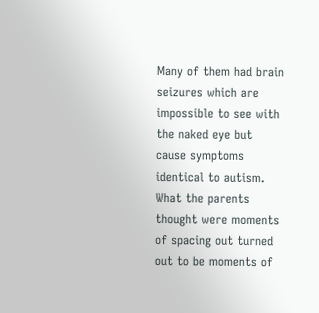Many of them had brain seizures which are impossible to see with the naked eye but cause symptoms identical to autism. What the parents thought were moments of spacing out turned out to be moments of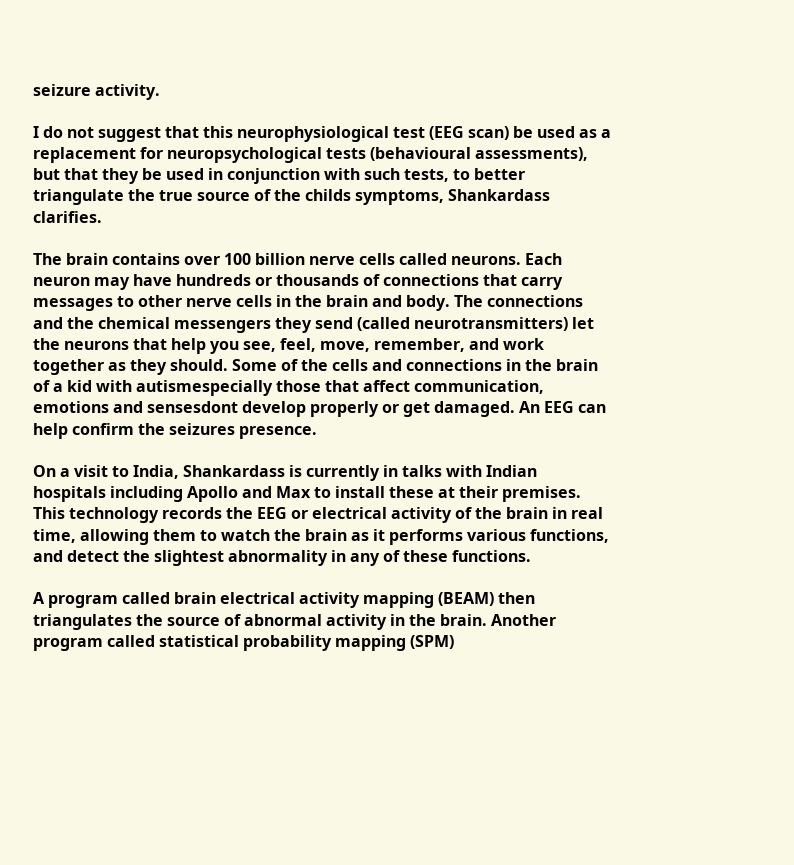seizure activity.

I do not suggest that this neurophysiological test (EEG scan) be used as a replacement for neuropsychological tests (behavioural assessments), but that they be used in conjunction with such tests, to better triangulate the true source of the childs symptoms, Shankardass clarifies.

The brain contains over 100 billion nerve cells called neurons. Each neuron may have hundreds or thousands of connections that carry messages to other nerve cells in the brain and body. The connections and the chemical messengers they send (called neurotransmitters) let the neurons that help you see, feel, move, remember, and work together as they should. Some of the cells and connections in the brain of a kid with autismespecially those that affect communication, emotions and sensesdont develop properly or get damaged. An EEG can help confirm the seizures presence.

On a visit to India, Shankardass is currently in talks with Indian hospitals including Apollo and Max to install these at their premises. This technology records the EEG or electrical activity of the brain in real time, allowing them to watch the brain as it performs various functions, and detect the slightest abnormality in any of these functions.

A program called brain electrical activity mapping (BEAM) then triangulates the source of abnormal activity in the brain. Another program called statistical probability mapping (SPM)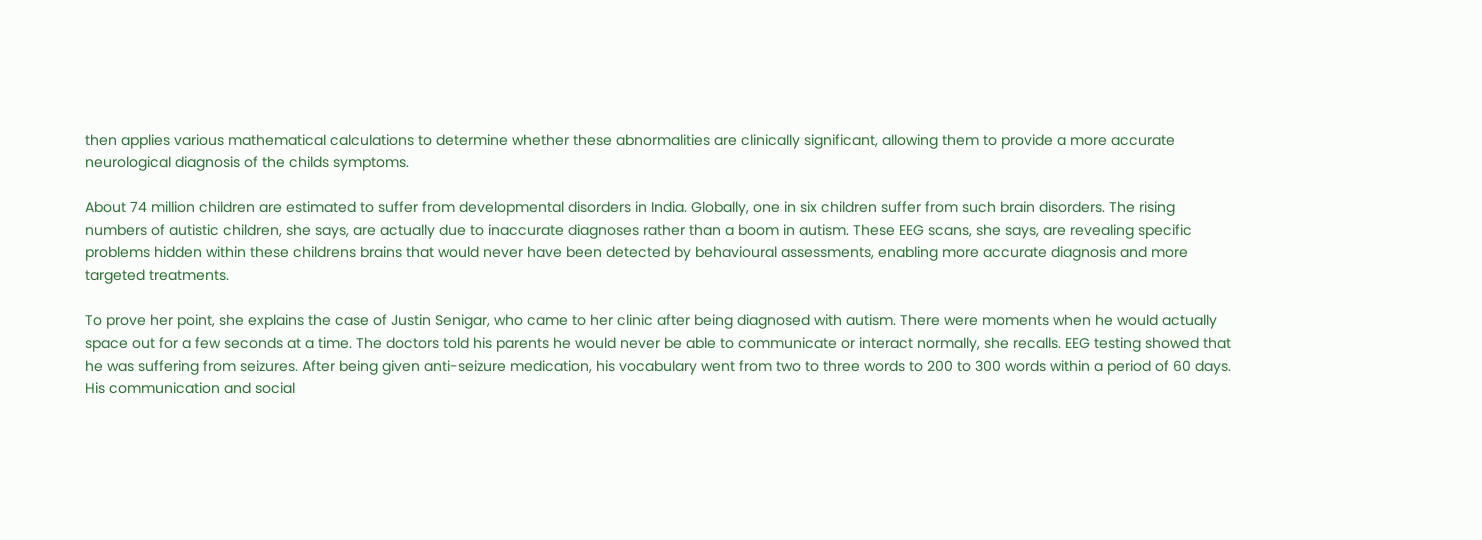then applies various mathematical calculations to determine whether these abnormalities are clinically significant, allowing them to provide a more accurate neurological diagnosis of the childs symptoms.

About 74 million children are estimated to suffer from developmental disorders in India. Globally, one in six children suffer from such brain disorders. The rising numbers of autistic children, she says, are actually due to inaccurate diagnoses rather than a boom in autism. These EEG scans, she says, are revealing specific problems hidden within these childrens brains that would never have been detected by behavioural assessments, enabling more accurate diagnosis and more targeted treatments.

To prove her point, she explains the case of Justin Senigar, who came to her clinic after being diagnosed with autism. There were moments when he would actually space out for a few seconds at a time. The doctors told his parents he would never be able to communicate or interact normally, she recalls. EEG testing showed that he was suffering from seizures. After being given anti-seizure medication, his vocabulary went from two to three words to 200 to 300 words within a period of 60 days. His communication and social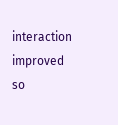interaction improved so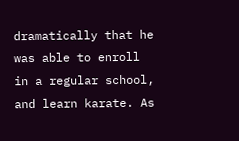dramatically that he was able to enroll in a regular school, and learn karate. As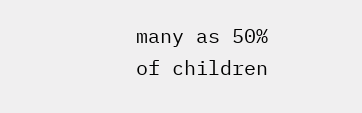many as 50% of children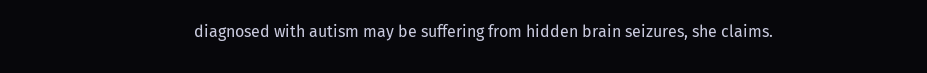diagnosed with autism may be suffering from hidden brain seizures, she claims.